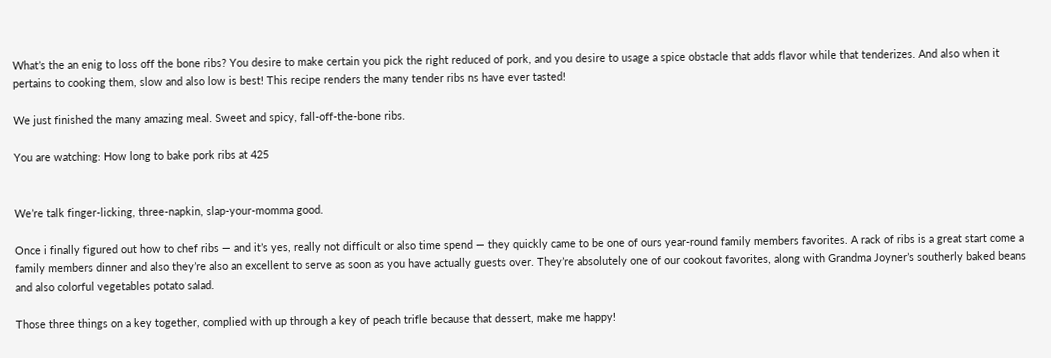What’s the an enig to loss off the bone ribs? You desire to make certain you pick the right reduced of pork, and you desire to usage a spice obstacle that adds flavor while that tenderizes. And also when it pertains to cooking them, slow and also low is best! This recipe renders the many tender ribs ns have ever tasted!

We just finished the many amazing meal. Sweet and spicy, fall-off-the-bone ribs.

You are watching: How long to bake pork ribs at 425


We’re talk finger-licking, three-napkin, slap-your-momma good.

Once i finally figured out how to chef ribs — and it’s yes, really not difficult or also time spend — they quickly came to be one of ours year-round family members favorites. A rack of ribs is a great start come a family members dinner and also they’re also an excellent to serve as soon as you have actually guests over. They’re absolutely one of our cookout favorites, along with Grandma Joyner’s southerly baked beans and also colorful vegetables potato salad.

Those three things on a key together, complied with up through a key of peach trifle because that dessert, make me happy!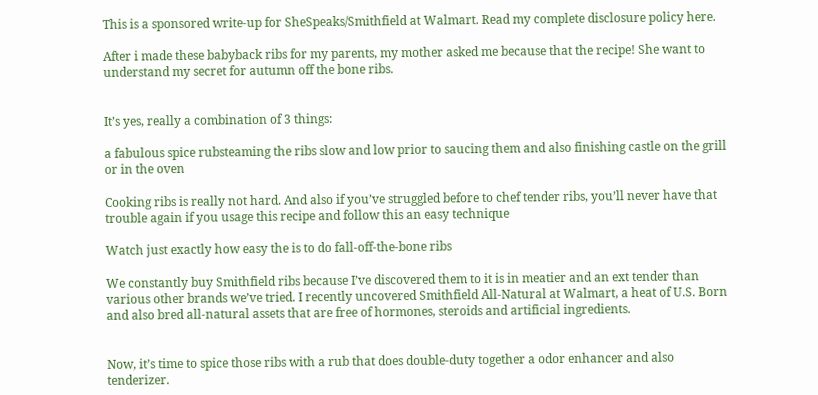This is a sponsored write-up for SheSpeaks/Smithfield at Walmart. Read my complete disclosure policy here.

After i made these babyback ribs for my parents, my mother asked me because that the recipe! She want to understand my secret for autumn off the bone ribs.


It’s yes, really a combination of 3 things:

a fabulous spice rubsteaming the ribs slow and low prior to saucing them and also finishing castle on the grill or in the oven

Cooking ribs is really not hard. And also if you’ve struggled before to chef tender ribs, you’ll never have that trouble again if you usage this recipe and follow this an easy technique

Watch just exactly how easy the is to do fall-off-the-bone ribs

We constantly buy Smithfield ribs because I’ve discovered them to it is in meatier and an ext tender than various other brands we’ve tried. I recently uncovered Smithfield All-Natural at Walmart, a heat of U.S. Born and also bred all-natural assets that are free of hormones, steroids and artificial ingredients.


Now, it’s time to spice those ribs with a rub that does double-duty together a odor enhancer and also tenderizer.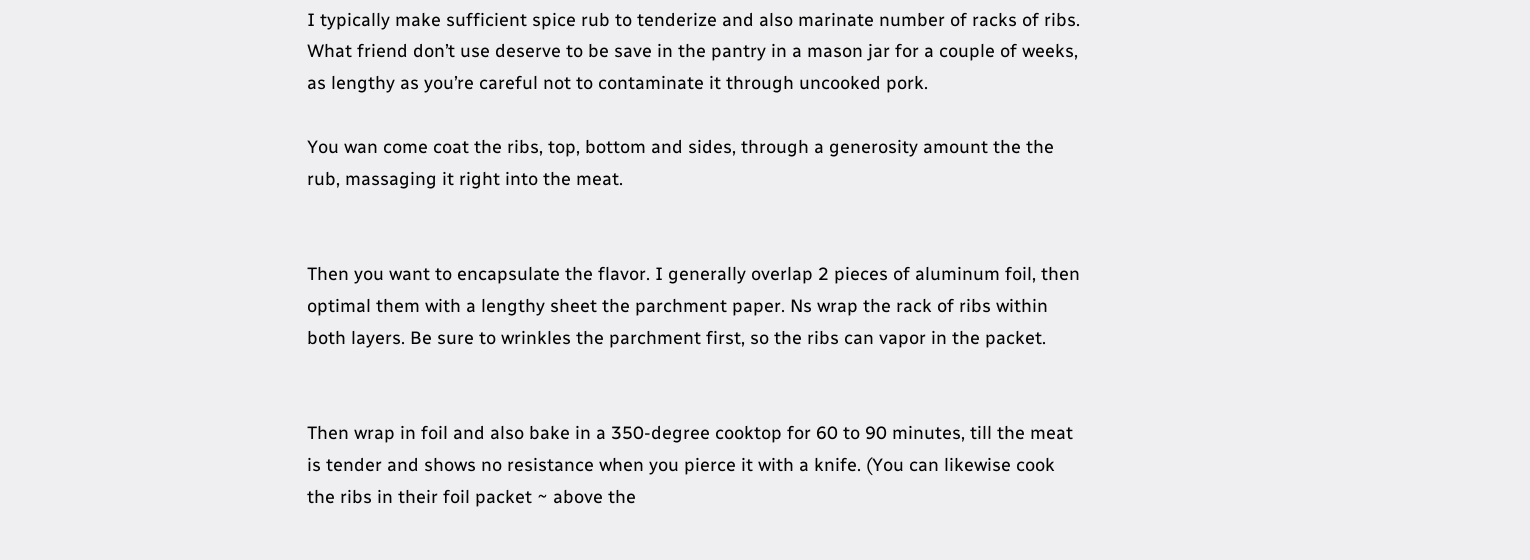I typically make sufficient spice rub to tenderize and also marinate number of racks of ribs. What friend don’t use deserve to be save in the pantry in a mason jar for a couple of weeks, as lengthy as you’re careful not to contaminate it through uncooked pork.

You wan come coat the ribs, top, bottom and sides, through a generosity amount the the rub, massaging it right into the meat.


Then you want to encapsulate the flavor. I generally overlap 2 pieces of aluminum foil, then optimal them with a lengthy sheet the parchment paper. Ns wrap the rack of ribs within both layers. Be sure to wrinkles the parchment first, so the ribs can vapor in the packet.


Then wrap in foil and also bake in a 350-degree cooktop for 60 to 90 minutes, till the meat is tender and shows no resistance when you pierce it with a knife. (You can likewise cook the ribs in their foil packet ~ above the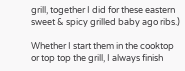grill, together I did for these eastern sweet & spicy grilled baby ago ribs.)

Whether I start them in the cooktop or top top the grill, I always finish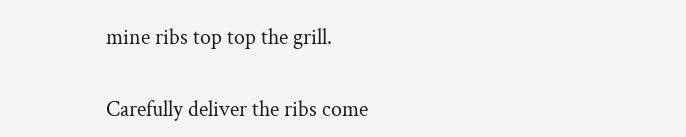mine ribs top top the grill.


Carefully deliver the ribs come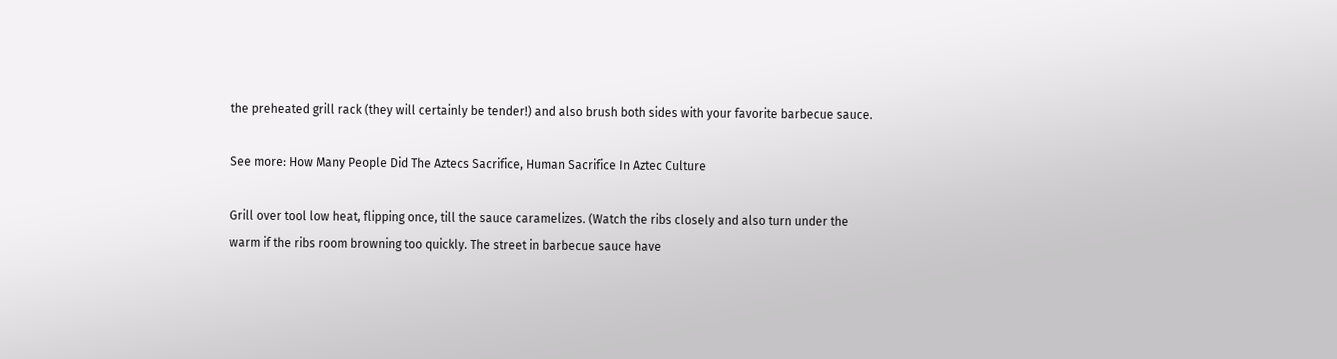the preheated grill rack (they will certainly be tender!) and also brush both sides with your favorite barbecue sauce.

See more: How Many People Did The Aztecs Sacrifice, Human Sacrifice In Aztec Culture

Grill over tool low heat, flipping once, till the sauce caramelizes. (Watch the ribs closely and also turn under the warm if the ribs room browning too quickly. The street in barbecue sauce have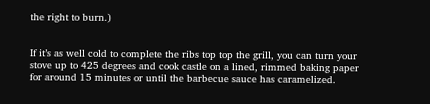the right to burn.)


If it’s as well cold to complete the ribs top top the grill, you can turn your stove up to 425 degrees and cook castle on a lined, rimmed baking paper for around 15 minutes or until the barbecue sauce has caramelized.